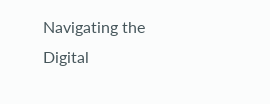Navigating the Digital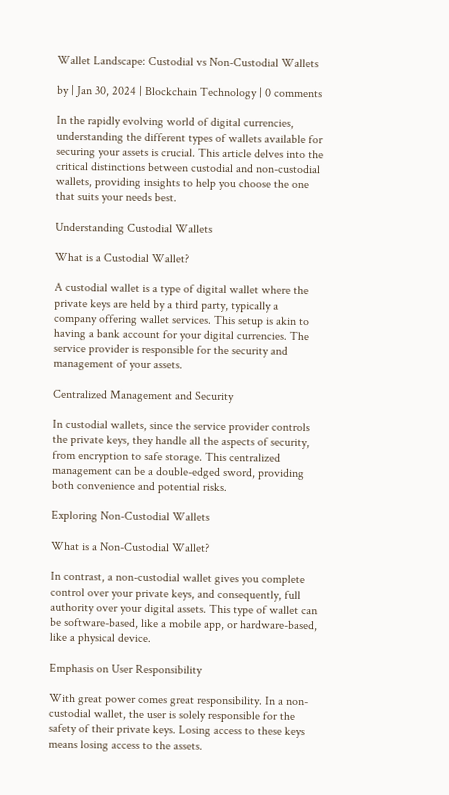Wallet Landscape: Custodial vs Non-Custodial Wallets

by | Jan 30, 2024 | Blockchain Technology | 0 comments

In the rapidly evolving world of digital currencies, understanding the different types of wallets available for securing your assets is crucial. This article delves into the critical distinctions between custodial and non-custodial wallets, providing insights to help you choose the one that suits your needs best.

Understanding Custodial Wallets

What is a Custodial Wallet?

A custodial wallet is a type of digital wallet where the private keys are held by a third party, typically a company offering wallet services. This setup is akin to having a bank account for your digital currencies. The service provider is responsible for the security and management of your assets.

Centralized Management and Security

In custodial wallets, since the service provider controls the private keys, they handle all the aspects of security, from encryption to safe storage. This centralized management can be a double-edged sword, providing both convenience and potential risks.

Exploring Non-Custodial Wallets

What is a Non-Custodial Wallet?

In contrast, a non-custodial wallet gives you complete control over your private keys, and consequently, full authority over your digital assets. This type of wallet can be software-based, like a mobile app, or hardware-based, like a physical device.

Emphasis on User Responsibility

With great power comes great responsibility. In a non-custodial wallet, the user is solely responsible for the safety of their private keys. Losing access to these keys means losing access to the assets.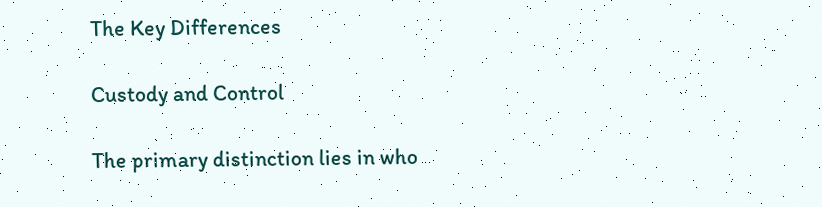The Key Differences

Custody and Control

The primary distinction lies in who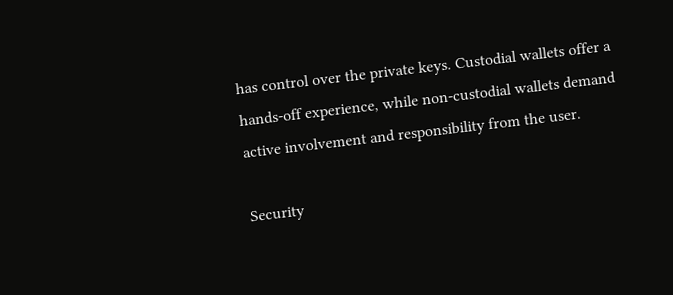has control over the private keys. Custodial wallets offer a hands-off experience, while non-custodial wallets demand active involvement and responsibility from the user.

Security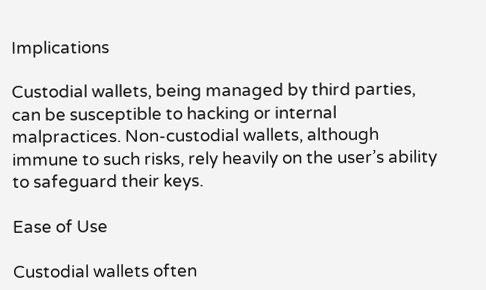Implications

Custodial wallets, being managed by third parties, can be susceptible to hacking or internal malpractices. Non-custodial wallets, although immune to such risks, rely heavily on the user’s ability to safeguard their keys.

Ease of Use

Custodial wallets often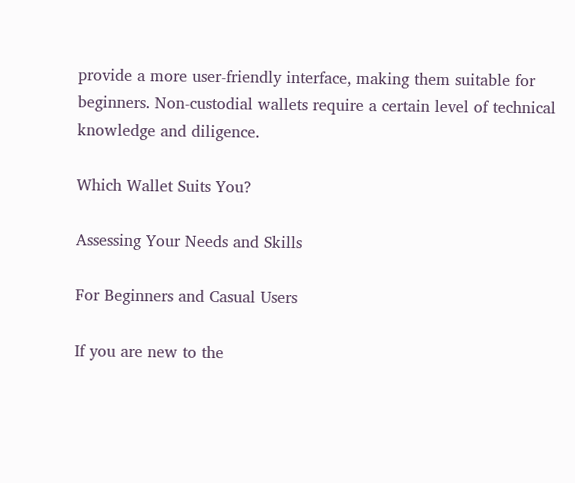provide a more user-friendly interface, making them suitable for beginners. Non-custodial wallets require a certain level of technical knowledge and diligence.

Which Wallet Suits You?

Assessing Your Needs and Skills

For Beginners and Casual Users

If you are new to the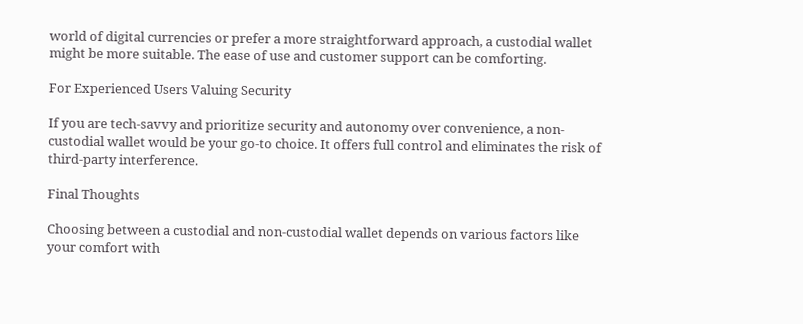world of digital currencies or prefer a more straightforward approach, a custodial wallet might be more suitable. The ease of use and customer support can be comforting.

For Experienced Users Valuing Security

If you are tech-savvy and prioritize security and autonomy over convenience, a non-custodial wallet would be your go-to choice. It offers full control and eliminates the risk of third-party interference.

Final Thoughts

Choosing between a custodial and non-custodial wallet depends on various factors like your comfort with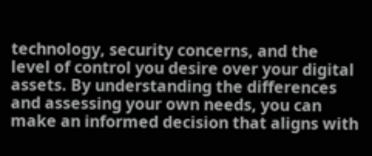technology, security concerns, and the level of control you desire over your digital assets. By understanding the differences and assessing your own needs, you can make an informed decision that aligns with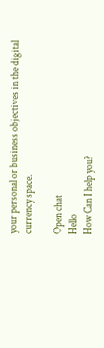your personal or business objectives in the digital currency space.

Open chat
Hello
How Can I help you?